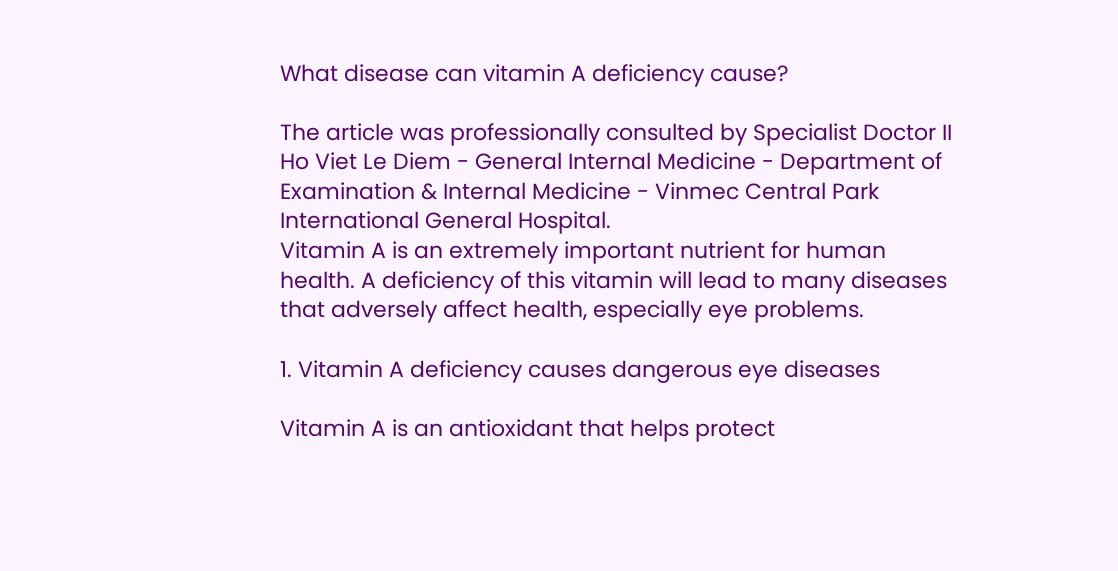What disease can vitamin A deficiency cause?

The article was professionally consulted by Specialist Doctor II Ho Viet Le Diem - General Internal Medicine - Department of Examination & Internal Medicine - Vinmec Central Park International General Hospital.
Vitamin A is an extremely important nutrient for human health. A deficiency of this vitamin will lead to many diseases that adversely affect health, especially eye problems.

1. Vitamin A deficiency causes dangerous eye diseases

Vitamin A is an antioxidant that helps protect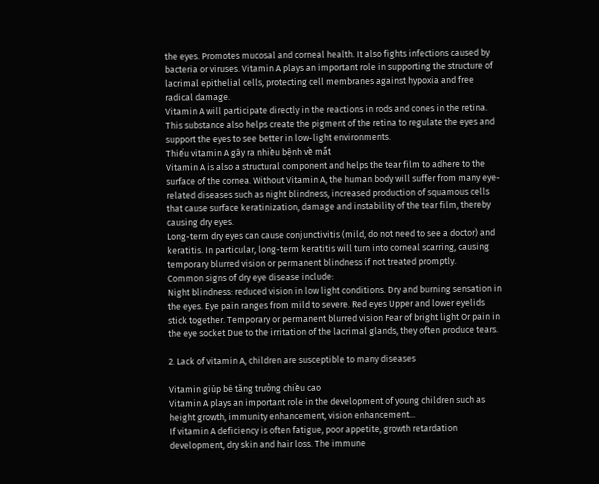the eyes. Promotes mucosal and corneal health. It also fights infections caused by bacteria or viruses. Vitamin A plays an important role in supporting the structure of lacrimal epithelial cells, protecting cell membranes against hypoxia and free radical damage.
Vitamin A will participate directly in the reactions in rods and cones in the retina. This substance also helps create the pigment of the retina to regulate the eyes and support the eyes to see better in low-light environments.
Thiếu vitamin A gây ra nhiều bệnh về mắt
Vitamin A is also a structural component and helps the tear film to adhere to the surface of the cornea. Without Vitamin A, the human body will suffer from many eye-related diseases such as night blindness, increased production of squamous cells that cause surface keratinization, damage and instability of the tear film, thereby causing dry eyes.
Long-term dry eyes can cause conjunctivitis (mild, do not need to see a doctor) and keratitis. In particular, long-term keratitis will turn into corneal scarring, causing temporary blurred vision or permanent blindness if not treated promptly.
Common signs of dry eye disease include:
Night blindness: reduced vision in low light conditions. Dry and burning sensation in the eyes. Eye pain ranges from mild to severe. Red eyes Upper and lower eyelids stick together. Temporary or permanent blurred vision Fear of bright light Or pain in the eye socket Due to the irritation of the lacrimal glands, they often produce tears.

2. Lack of vitamin A, children are susceptible to many diseases

Vitamin giúp bé tăng trưởng chiều cao
Vitamin A plays an important role in the development of young children such as height growth, immunity enhancement, vision enhancement...
If vitamin A deficiency is often fatigue, poor appetite, growth retardation development, dry skin and hair loss. The immune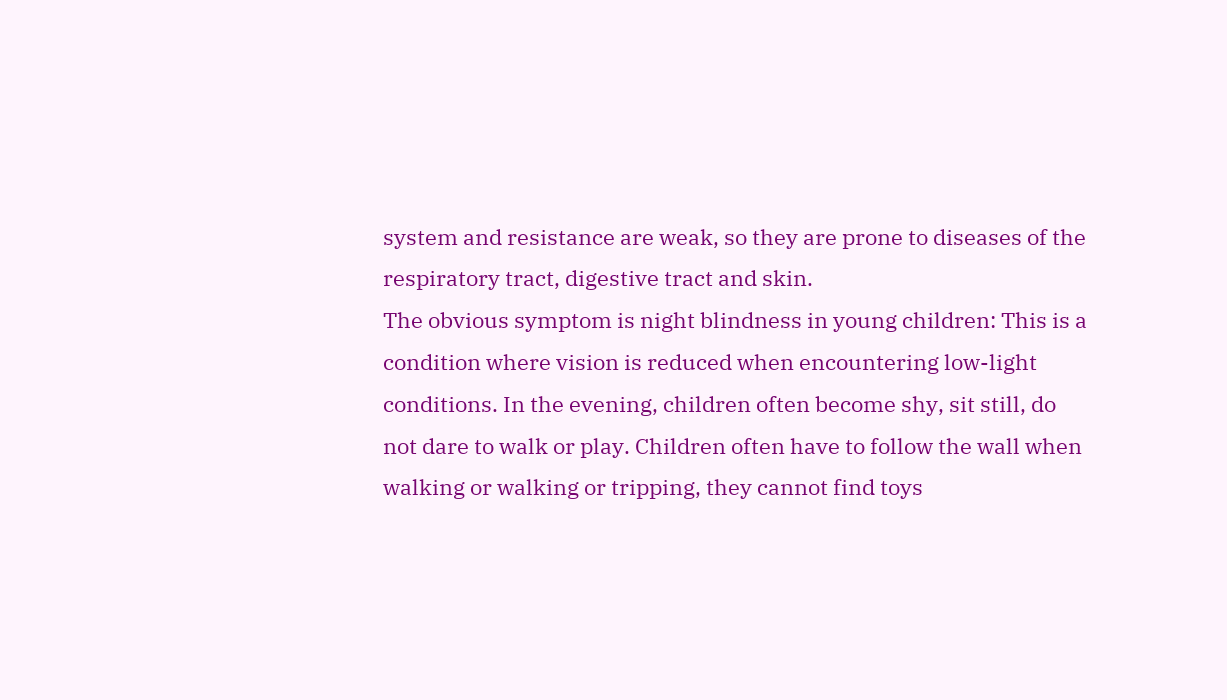system and resistance are weak, so they are prone to diseases of the respiratory tract, digestive tract and skin.
The obvious symptom is night blindness in young children: This is a condition where vision is reduced when encountering low-light conditions. In the evening, children often become shy, sit still, do not dare to walk or play. Children often have to follow the wall when walking or walking or tripping, they cannot find toys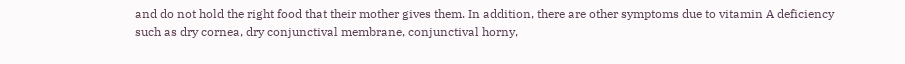and do not hold the right food that their mother gives them. In addition, there are other symptoms due to vitamin A deficiency such as dry cornea, dry conjunctival membrane, conjunctival horny,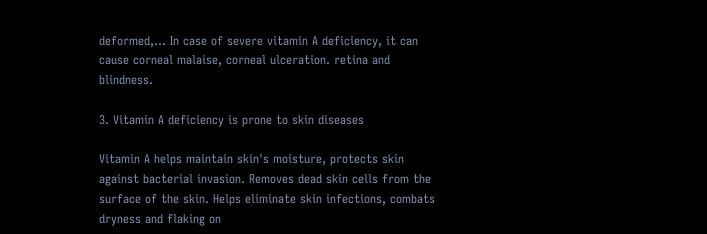deformed,... In case of severe vitamin A deficiency, it can cause corneal malaise, corneal ulceration. retina and blindness.

3. Vitamin A deficiency is prone to skin diseases

Vitamin A helps maintain skin's moisture, protects skin against bacterial invasion. Removes dead skin cells from the surface of the skin. Helps eliminate skin infections, combats dryness and flaking on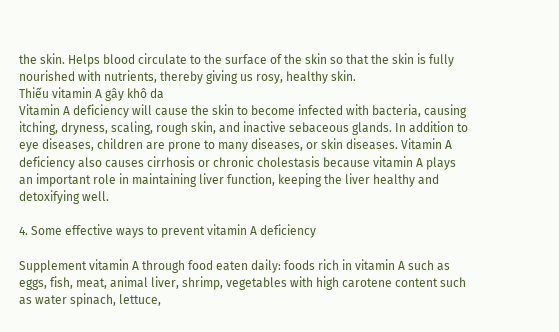the skin. Helps blood circulate to the surface of the skin so that the skin is fully nourished with nutrients, thereby giving us rosy, healthy skin.
Thiếu vitamin A gây khô da
Vitamin A deficiency will cause the skin to become infected with bacteria, causing itching, dryness, scaling, rough skin, and inactive sebaceous glands. In addition to eye diseases, children are prone to many diseases, or skin diseases. Vitamin A deficiency also causes cirrhosis or chronic cholestasis because vitamin A plays an important role in maintaining liver function, keeping the liver healthy and detoxifying well.

4. Some effective ways to prevent vitamin A deficiency

Supplement vitamin A through food eaten daily: foods rich in vitamin A such as eggs, fish, meat, animal liver, shrimp, vegetables with high carotene content such as water spinach, lettuce,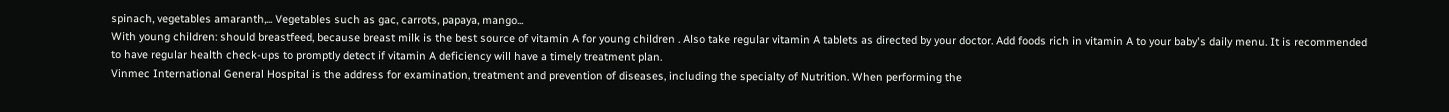spinach, vegetables amaranth,... Vegetables such as gac, carrots, papaya, mango...
With young children: should breastfeed, because breast milk is the best source of vitamin A for young children . Also take regular vitamin A tablets as directed by your doctor. Add foods rich in vitamin A to your baby's daily menu. It is recommended to have regular health check-ups to promptly detect if vitamin A deficiency will have a timely treatment plan.
Vinmec International General Hospital is the address for examination, treatment and prevention of diseases, including the specialty of Nutrition. When performing the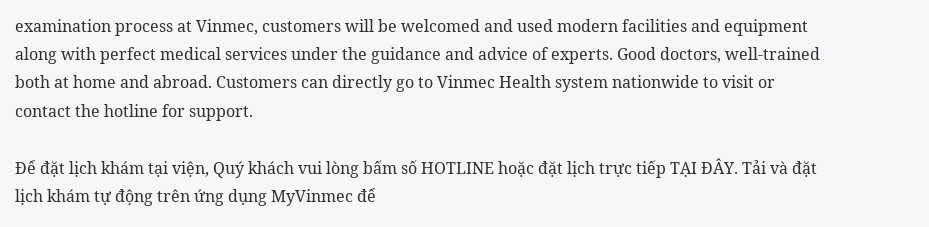examination process at Vinmec, customers will be welcomed and used modern facilities and equipment along with perfect medical services under the guidance and advice of experts. Good doctors, well-trained both at home and abroad. Customers can directly go to Vinmec Health system nationwide to visit or contact the hotline for support.

Để đặt lịch khám tại viện, Quý khách vui lòng bấm số HOTLINE hoặc đặt lịch trực tiếp TẠI ĐÂY. Tải và đặt lịch khám tự động trên ứng dụng MyVinmec để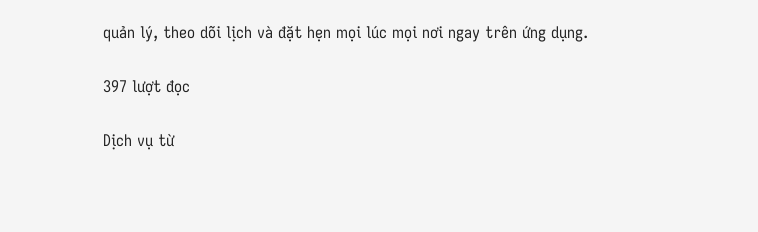quản lý, theo dõi lịch và đặt hẹn mọi lúc mọi nơi ngay trên ứng dụng.

397 lượt đọc

Dịch vụ từ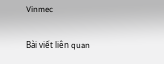Vinmec

Bài viết liên quan